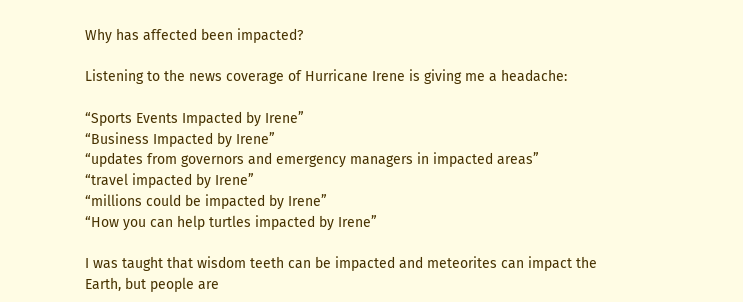Why has affected been impacted?

Listening to the news coverage of Hurricane Irene is giving me a headache:

“Sports Events Impacted by Irene”
“Business Impacted by Irene”
“updates from governors and emergency managers in impacted areas”
“travel impacted by Irene”
“millions could be impacted by Irene”
“How you can help turtles impacted by Irene”

I was taught that wisdom teeth can be impacted and meteorites can impact the Earth, but people are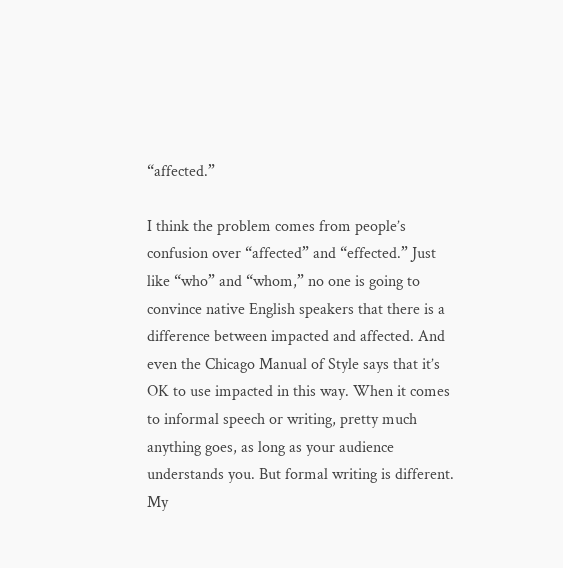“affected.”

I think the problem comes from people’s confusion over “affected” and “effected.” Just like “who” and “whom,” no one is going to convince native English speakers that there is a difference between impacted and affected. And even the Chicago Manual of Style says that it’s OK to use impacted in this way. When it comes to informal speech or writing, pretty much anything goes, as long as your audience understands you. But formal writing is different. My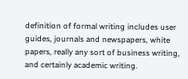definition of formal writing includes user guides, journals and newspapers, white papers, really any sort of business writing, and certainly academic writing.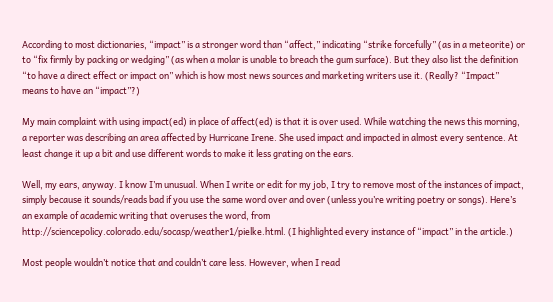According to most dictionaries, “impact” is a stronger word than “affect,” indicating “strike forcefully” (as in a meteorite) or to “fix firmly by packing or wedging” (as when a molar is unable to breach the gum surface). But they also list the definition “to have a direct effect or impact on” which is how most news sources and marketing writers use it. (Really? “Impact” means to have an “impact”?)

My main complaint with using impact(ed) in place of affect(ed) is that it is over used. While watching the news this morning, a reporter was describing an area affected by Hurricane Irene. She used impact and impacted in almost every sentence. At least change it up a bit and use different words to make it less grating on the ears.

Well, my ears, anyway. I know I’m unusual. When I write or edit for my job, I try to remove most of the instances of impact, simply because it sounds/reads bad if you use the same word over and over (unless you’re writing poetry or songs). Here’s an example of academic writing that overuses the word, from http://sciencepolicy.colorado.edu/socasp/weather1/pielke.html. (I highlighted every instance of “impact” in the article.)

Most people wouldn’t notice that and couldn’t care less. However, when I read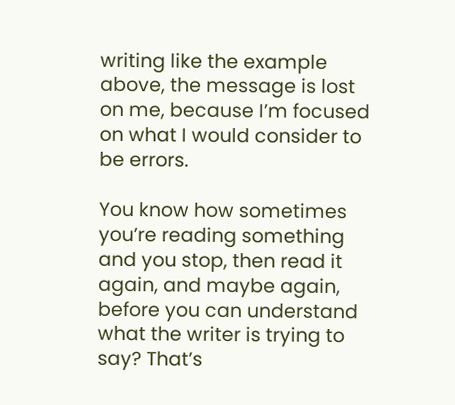writing like the example above, the message is lost on me, because I’m focused on what I would consider to be errors.

You know how sometimes you’re reading something and you stop, then read it again, and maybe again, before you can understand what the writer is trying to say? That’s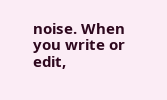noise. When you write or edit,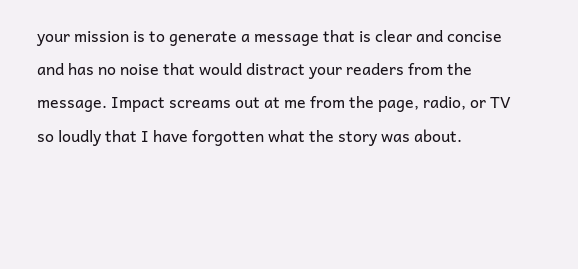your mission is to generate a message that is clear and concise and has no noise that would distract your readers from the message. Impact screams out at me from the page, radio, or TV so loudly that I have forgotten what the story was about.